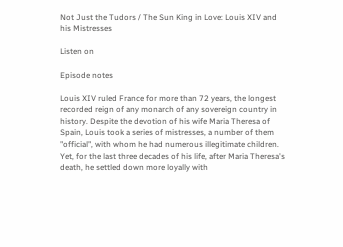Not Just the Tudors / The Sun King in Love: Louis XIV and his Mistresses

Listen on

Episode notes

Louis XIV ruled France for more than 72 years, the longest recorded reign of any monarch of any sovereign country in history. Despite the devotion of his wife Maria Theresa of Spain, Louis took a series of mistresses, a number of them "official", with whom he had numerous illegitimate children. Yet, for the last three decades of his life, after Maria Theresa's death, he settled down more loyally with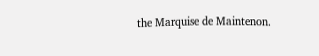the Marquise de Maintenon.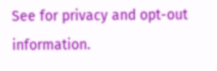See for privacy and opt-out information.